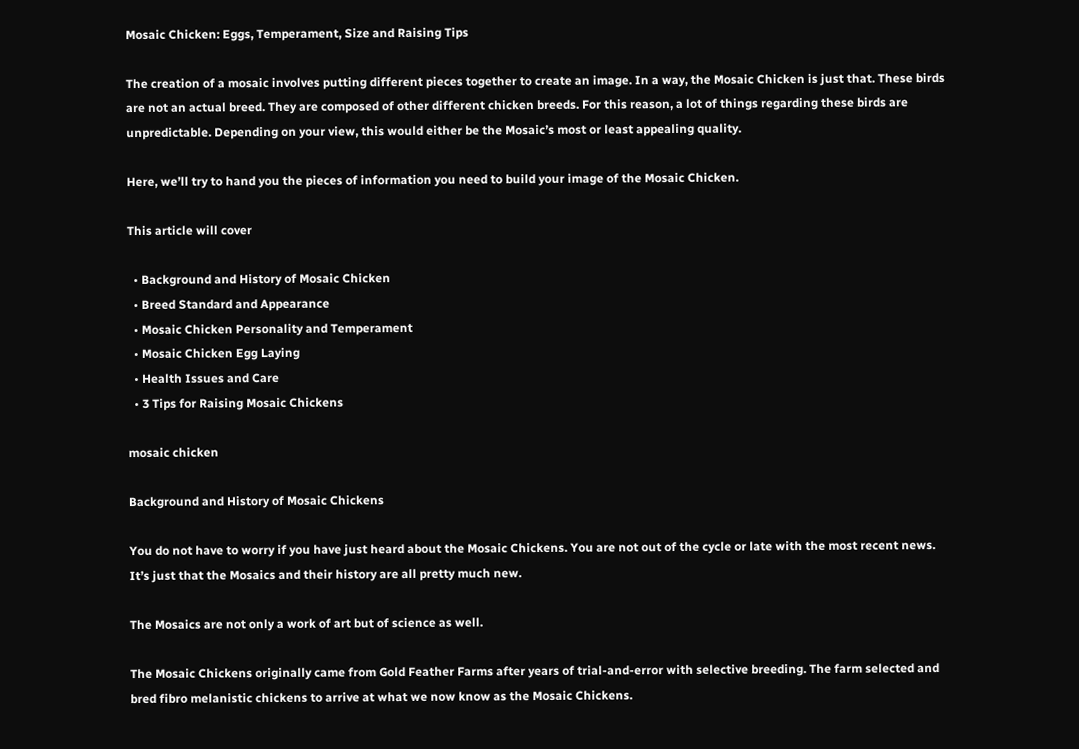Mosaic Chicken: Eggs, Temperament, Size and Raising Tips

The creation of a mosaic involves putting different pieces together to create an image. In a way, the Mosaic Chicken is just that. These birds are not an actual breed. They are composed of other different chicken breeds. For this reason, a lot of things regarding these birds are unpredictable. Depending on your view, this would either be the Mosaic’s most or least appealing quality.

Here, we’ll try to hand you the pieces of information you need to build your image of the Mosaic Chicken.

This article will cover

  • Background and History of Mosaic Chicken
  • Breed Standard and Appearance
  • Mosaic Chicken Personality and Temperament
  • Mosaic Chicken Egg Laying
  • Health Issues and Care
  • 3 Tips for Raising Mosaic Chickens

mosaic chicken

Background and History of Mosaic Chickens

You do not have to worry if you have just heard about the Mosaic Chickens. You are not out of the cycle or late with the most recent news. It’s just that the Mosaics and their history are all pretty much new.

The Mosaics are not only a work of art but of science as well.

The Mosaic Chickens originally came from Gold Feather Farms after years of trial-and-error with selective breeding. The farm selected and bred fibro melanistic chickens to arrive at what we now know as the Mosaic Chickens.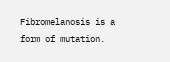Fibromelanosis is a form of mutation.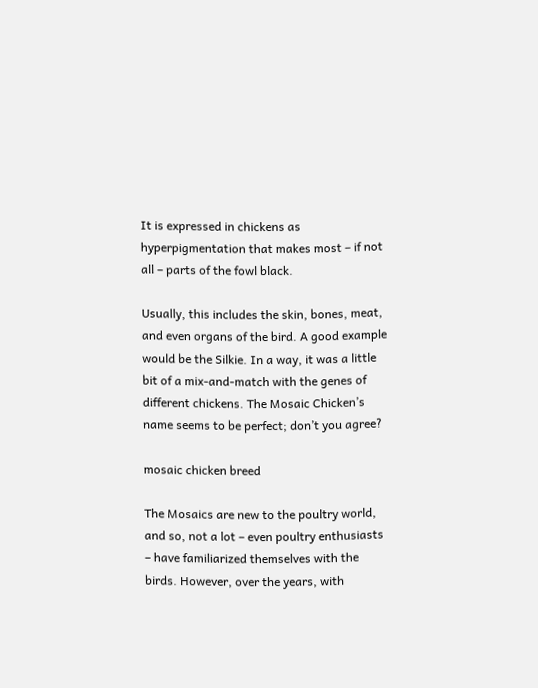It is expressed in chickens as hyperpigmentation that makes most – if not all – parts of the fowl black.

Usually, this includes the skin, bones, meat, and even organs of the bird. A good example would be the Silkie. In a way, it was a little bit of a mix-and-match with the genes of different chickens. The Mosaic Chicken’s name seems to be perfect; don’t you agree?

mosaic chicken breed

The Mosaics are new to the poultry world, and so, not a lot – even poultry enthusiasts – have familiarized themselves with the birds. However, over the years, with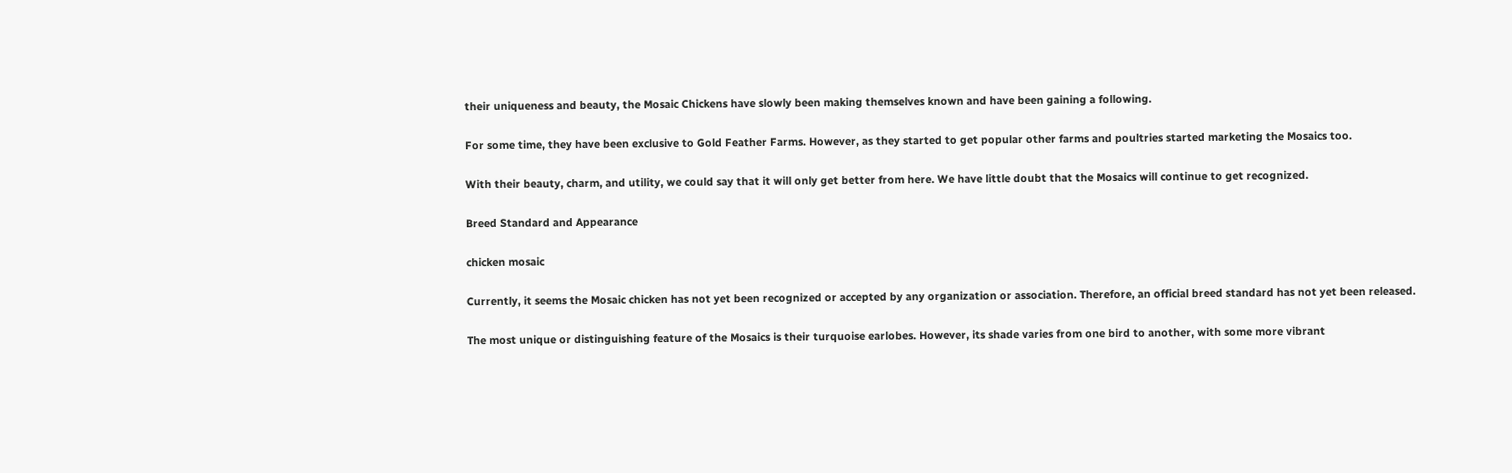their uniqueness and beauty, the Mosaic Chickens have slowly been making themselves known and have been gaining a following.

For some time, they have been exclusive to Gold Feather Farms. However, as they started to get popular other farms and poultries started marketing the Mosaics too.

With their beauty, charm, and utility, we could say that it will only get better from here. We have little doubt that the Mosaics will continue to get recognized.

Breed Standard and Appearance

chicken mosaic

Currently, it seems the Mosaic chicken has not yet been recognized or accepted by any organization or association. Therefore, an official breed standard has not yet been released.

The most unique or distinguishing feature of the Mosaics is their turquoise earlobes. However, its shade varies from one bird to another, with some more vibrant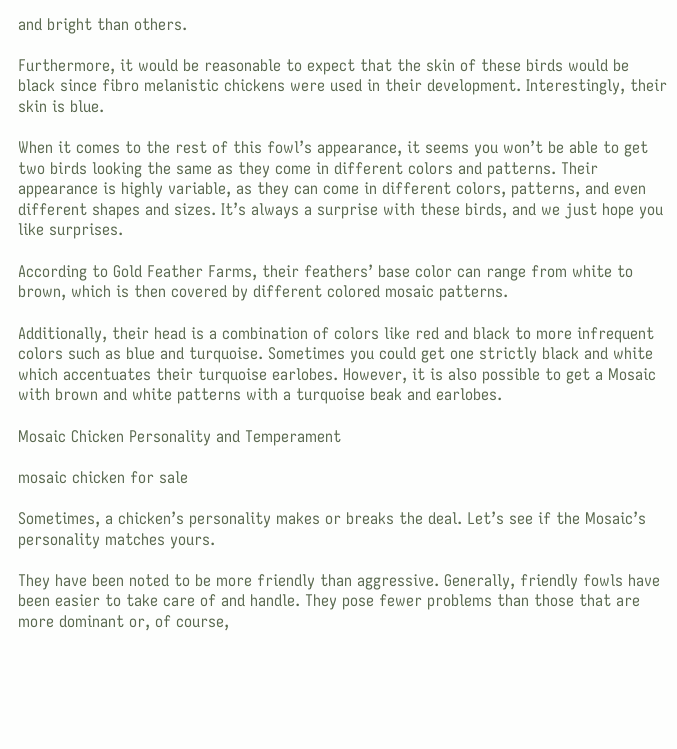and bright than others.

Furthermore, it would be reasonable to expect that the skin of these birds would be black since fibro melanistic chickens were used in their development. Interestingly, their skin is blue.

When it comes to the rest of this fowl’s appearance, it seems you won’t be able to get two birds looking the same as they come in different colors and patterns. Their appearance is highly variable, as they can come in different colors, patterns, and even different shapes and sizes. It’s always a surprise with these birds, and we just hope you like surprises.

According to Gold Feather Farms, their feathers’ base color can range from white to brown, which is then covered by different colored mosaic patterns.

Additionally, their head is a combination of colors like red and black to more infrequent colors such as blue and turquoise. Sometimes you could get one strictly black and white which accentuates their turquoise earlobes. However, it is also possible to get a Mosaic with brown and white patterns with a turquoise beak and earlobes.

Mosaic Chicken Personality and Temperament

mosaic chicken for sale

Sometimes, a chicken’s personality makes or breaks the deal. Let’s see if the Mosaic’s personality matches yours.

They have been noted to be more friendly than aggressive. Generally, friendly fowls have been easier to take care of and handle. They pose fewer problems than those that are more dominant or, of course,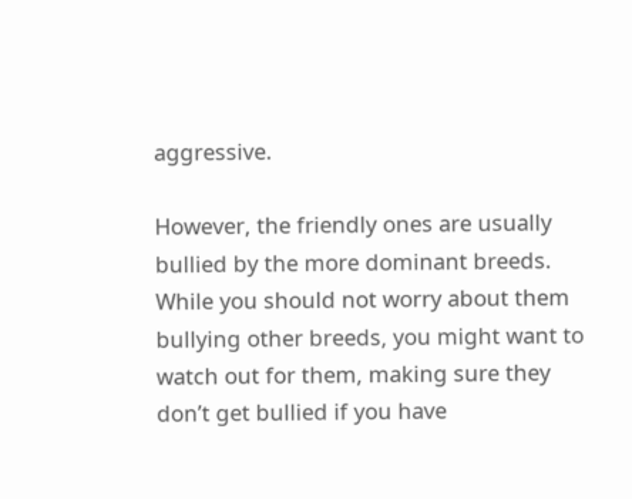aggressive.

However, the friendly ones are usually bullied by the more dominant breeds. While you should not worry about them bullying other breeds, you might want to watch out for them, making sure they don’t get bullied if you have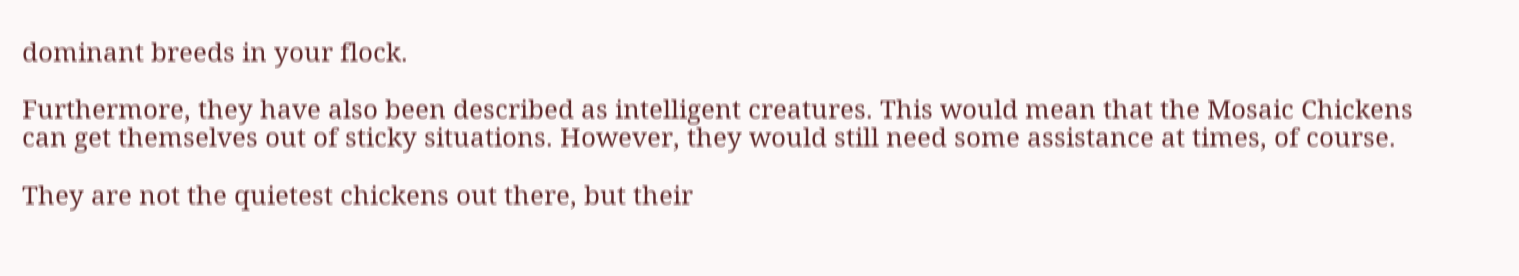dominant breeds in your flock.

Furthermore, they have also been described as intelligent creatures. This would mean that the Mosaic Chickens can get themselves out of sticky situations. However, they would still need some assistance at times, of course.

They are not the quietest chickens out there, but their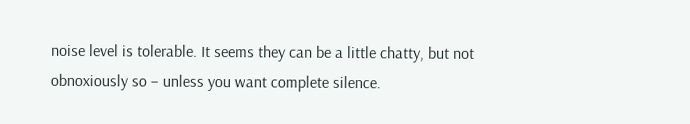noise level is tolerable. It seems they can be a little chatty, but not obnoxiously so – unless you want complete silence.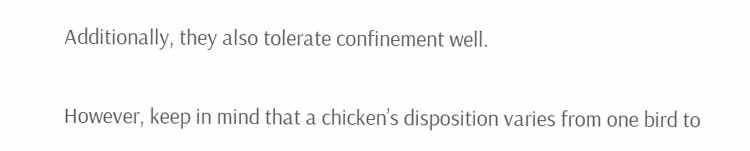Additionally, they also tolerate confinement well.

However, keep in mind that a chicken’s disposition varies from one bird to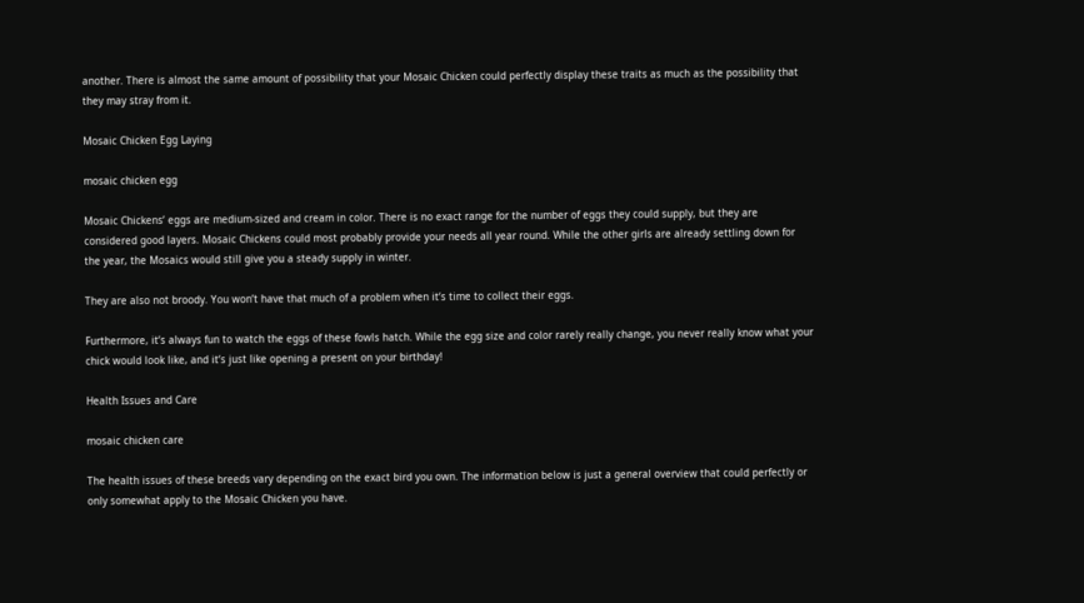another. There is almost the same amount of possibility that your Mosaic Chicken could perfectly display these traits as much as the possibility that they may stray from it.

Mosaic Chicken Egg Laying

mosaic chicken egg

Mosaic Chickens’ eggs are medium-sized and cream in color. There is no exact range for the number of eggs they could supply, but they are considered good layers. Mosaic Chickens could most probably provide your needs all year round. While the other girls are already settling down for the year, the Mosaics would still give you a steady supply in winter.

They are also not broody. You won’t have that much of a problem when it’s time to collect their eggs.

Furthermore, it’s always fun to watch the eggs of these fowls hatch. While the egg size and color rarely really change, you never really know what your chick would look like, and it’s just like opening a present on your birthday!

Health Issues and Care

mosaic chicken care

The health issues of these breeds vary depending on the exact bird you own. The information below is just a general overview that could perfectly or only somewhat apply to the Mosaic Chicken you have.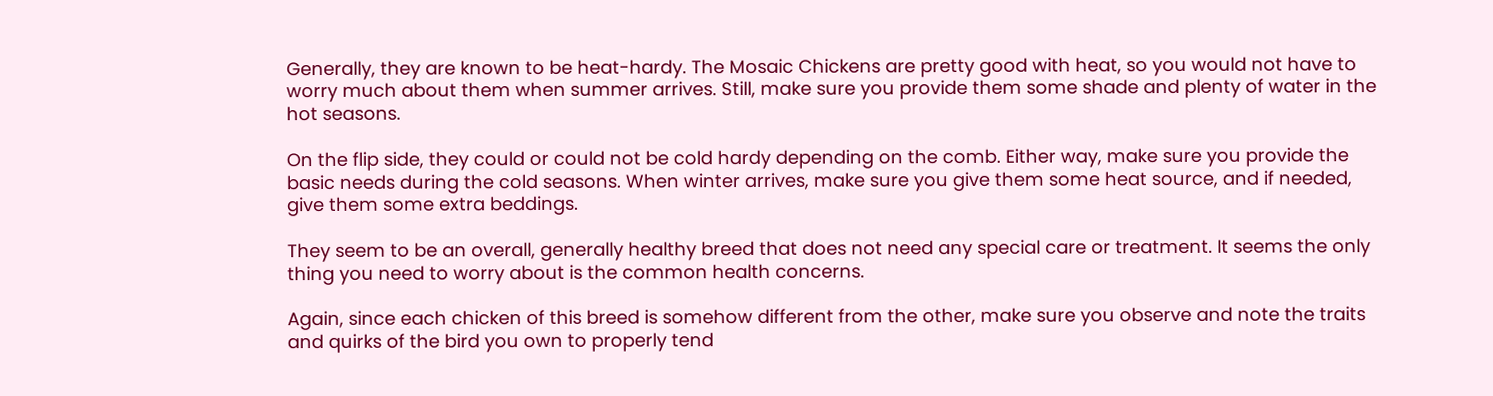Generally, they are known to be heat-hardy. The Mosaic Chickens are pretty good with heat, so you would not have to worry much about them when summer arrives. Still, make sure you provide them some shade and plenty of water in the hot seasons.

On the flip side, they could or could not be cold hardy depending on the comb. Either way, make sure you provide the basic needs during the cold seasons. When winter arrives, make sure you give them some heat source, and if needed, give them some extra beddings.

They seem to be an overall, generally healthy breed that does not need any special care or treatment. It seems the only thing you need to worry about is the common health concerns.

Again, since each chicken of this breed is somehow different from the other, make sure you observe and note the traits and quirks of the bird you own to properly tend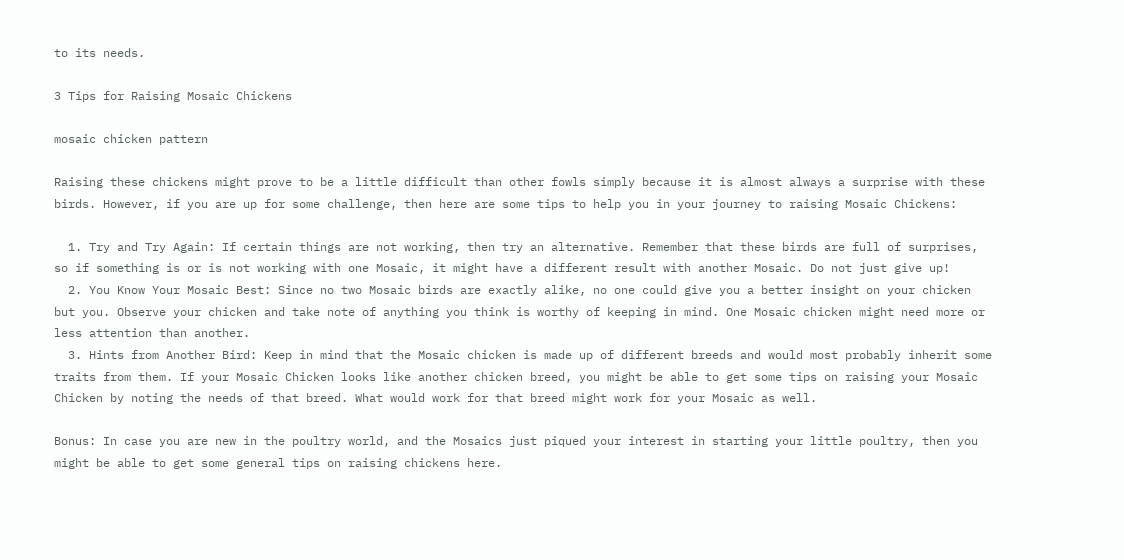to its needs.

3 Tips for Raising Mosaic Chickens

mosaic chicken pattern

Raising these chickens might prove to be a little difficult than other fowls simply because it is almost always a surprise with these birds. However, if you are up for some challenge, then here are some tips to help you in your journey to raising Mosaic Chickens:

  1. Try and Try Again: If certain things are not working, then try an alternative. Remember that these birds are full of surprises, so if something is or is not working with one Mosaic, it might have a different result with another Mosaic. Do not just give up!
  2. You Know Your Mosaic Best: Since no two Mosaic birds are exactly alike, no one could give you a better insight on your chicken but you. Observe your chicken and take note of anything you think is worthy of keeping in mind. One Mosaic chicken might need more or less attention than another.
  3. Hints from Another Bird: Keep in mind that the Mosaic chicken is made up of different breeds and would most probably inherit some traits from them. If your Mosaic Chicken looks like another chicken breed, you might be able to get some tips on raising your Mosaic Chicken by noting the needs of that breed. What would work for that breed might work for your Mosaic as well.

Bonus: In case you are new in the poultry world, and the Mosaics just piqued your interest in starting your little poultry, then you might be able to get some general tips on raising chickens here.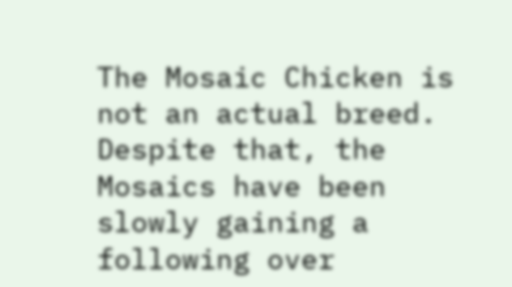The Mosaic Chicken is not an actual breed. Despite that, the Mosaics have been slowly gaining a following over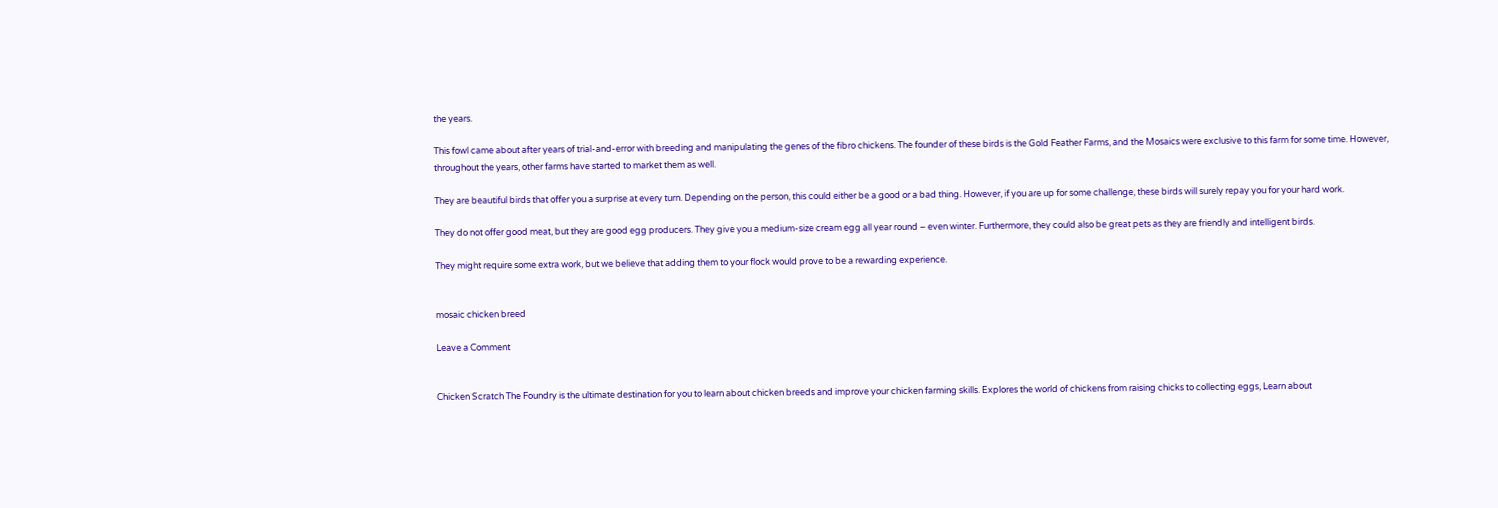the years.

This fowl came about after years of trial-and-error with breeding and manipulating the genes of the fibro chickens. The founder of these birds is the Gold Feather Farms, and the Mosaics were exclusive to this farm for some time. However, throughout the years, other farms have started to market them as well.

They are beautiful birds that offer you a surprise at every turn. Depending on the person, this could either be a good or a bad thing. However, if you are up for some challenge, these birds will surely repay you for your hard work.

They do not offer good meat, but they are good egg producers. They give you a medium-size cream egg all year round – even winter. Furthermore, they could also be great pets as they are friendly and intelligent birds.

They might require some extra work, but we believe that adding them to your flock would prove to be a rewarding experience.


mosaic chicken breed

Leave a Comment


Chicken Scratch The Foundry is the ultimate destination for you to learn about chicken breeds and improve your chicken farming skills. Explores the world of chickens from raising chicks to collecting eggs, Learn about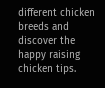different chicken breeds and discover the happy raising chicken tips.